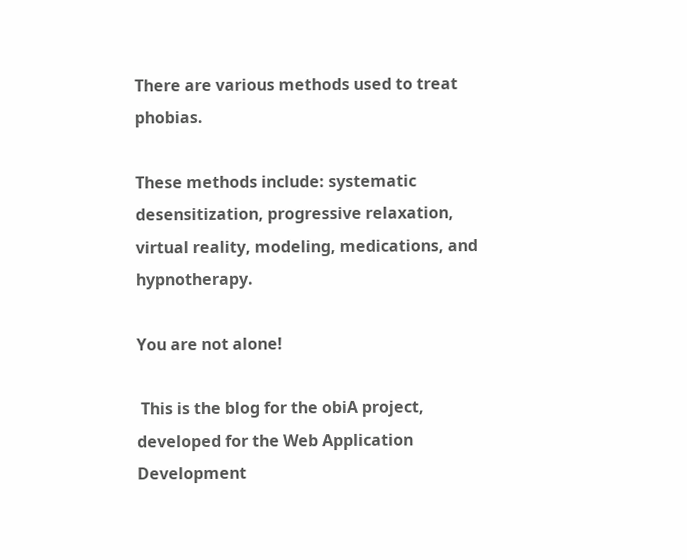There are various methods used to treat phobias.

These methods include: systematic desensitization, progressive relaxation, virtual reality, modeling, medications, and hypnotherapy.

You are not alone!

 This is the blog for the obiA project, developed for the Web Application Development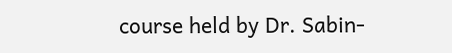course held by Dr. Sabin-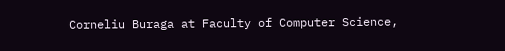Corneliu Buraga at Faculty of Computer Science,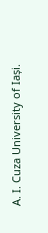A. I. Cuza University of Iași.